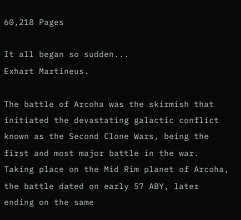60,218 Pages

It all began so sudden...
Exhart Martineus.

The battle of Arcoha was the skirmish that initiated the devastating galactic conflict known as the Second Clone Wars, being the first and most major battle in the war. Taking place on the Mid Rim planet of Arcoha, the battle dated on early 57 ABY, later ending on the same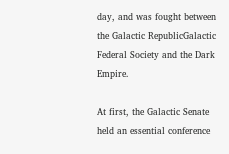day, and was fought between the Galactic RepublicGalactic Federal Society and the Dark Empire.

At first, the Galactic Senate held an essential conference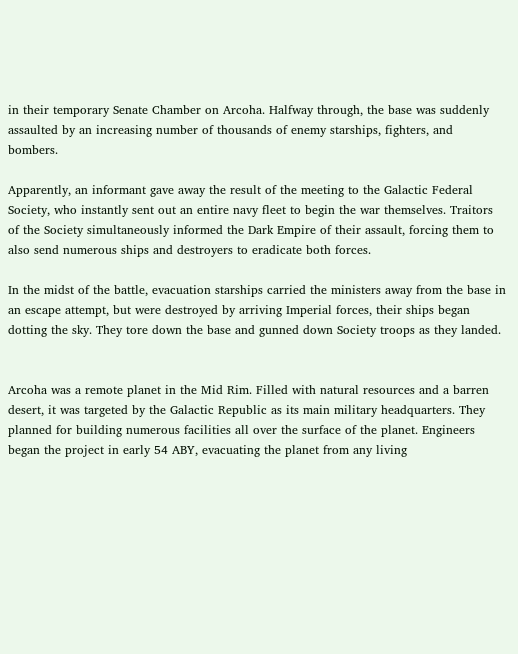in their temporary Senate Chamber on Arcoha. Halfway through, the base was suddenly assaulted by an increasing number of thousands of enemy starships, fighters, and bombers.

Apparently, an informant gave away the result of the meeting to the Galactic Federal Society, who instantly sent out an entire navy fleet to begin the war themselves. Traitors of the Society simultaneously informed the Dark Empire of their assault, forcing them to also send numerous ships and destroyers to eradicate both forces.

In the midst of the battle, evacuation starships carried the ministers away from the base in an escape attempt, but were destroyed by arriving Imperial forces, their ships began dotting the sky. They tore down the base and gunned down Society troops as they landed.


Arcoha was a remote planet in the Mid Rim. Filled with natural resources and a barren desert, it was targeted by the Galactic Republic as its main military headquarters. They planned for building numerous facilities all over the surface of the planet. Engineers began the project in early 54 ABY, evacuating the planet from any living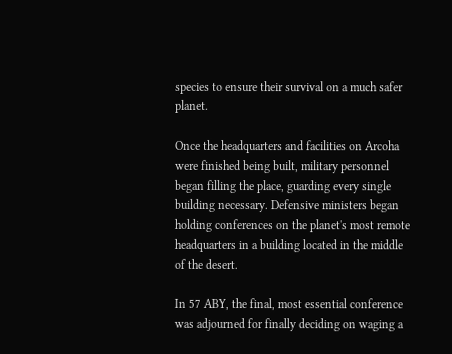species to ensure their survival on a much safer planet.

Once the headquarters and facilities on Arcoha were finished being built, military personnel began filling the place, guarding every single building necessary. Defensive ministers began holding conferences on the planet's most remote headquarters in a building located in the middle of the desert.

In 57 ABY, the final, most essential conference was adjourned for finally deciding on waging a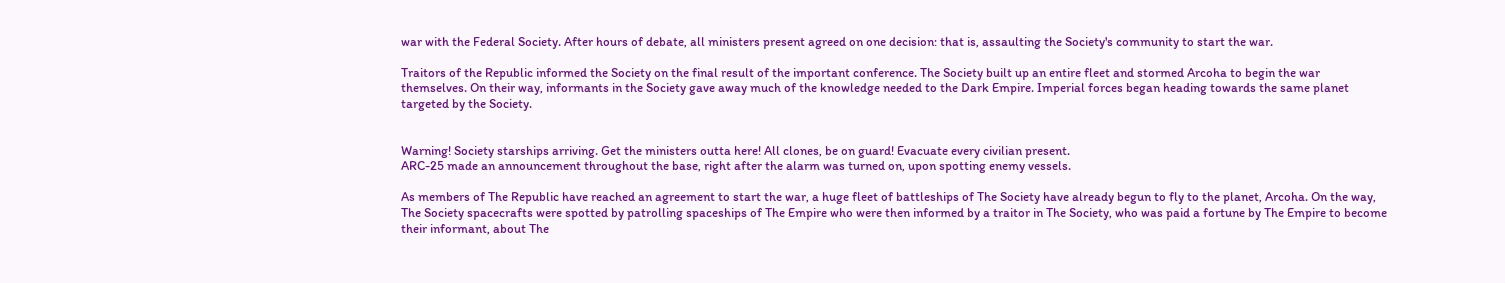war with the Federal Society. After hours of debate, all ministers present agreed on one decision: that is, assaulting the Society's community to start the war.

Traitors of the Republic informed the Society on the final result of the important conference. The Society built up an entire fleet and stormed Arcoha to begin the war themselves. On their way, informants in the Society gave away much of the knowledge needed to the Dark Empire. Imperial forces began heading towards the same planet targeted by the Society.


Warning! Society starships arriving. Get the ministers outta here! All clones, be on guard! Evacuate every civilian present.
ARC-25 made an announcement throughout the base, right after the alarm was turned on, upon spotting enemy vessels.

As members of The Republic have reached an agreement to start the war, a huge fleet of battleships of The Society have already begun to fly to the planet, Arcoha. On the way, The Society spacecrafts were spotted by patrolling spaceships of The Empire who were then informed by a traitor in The Society, who was paid a fortune by The Empire to become their informant, about The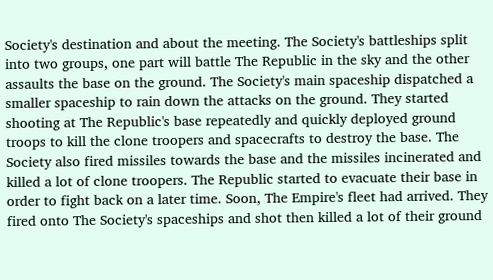Society's destination and about the meeting. The Society's battleships split into two groups, one part will battle The Republic in the sky and the other assaults the base on the ground. The Society's main spaceship dispatched a smaller spaceship to rain down the attacks on the ground. They started shooting at The Republic's base repeatedly and quickly deployed ground troops to kill the clone troopers and spacecrafts to destroy the base. The Society also fired missiles towards the base and the missiles incinerated and killed a lot of clone troopers. The Republic started to evacuate their base in order to fight back on a later time. Soon, The Empire's fleet had arrived. They fired onto The Society's spaceships and shot then killed a lot of their ground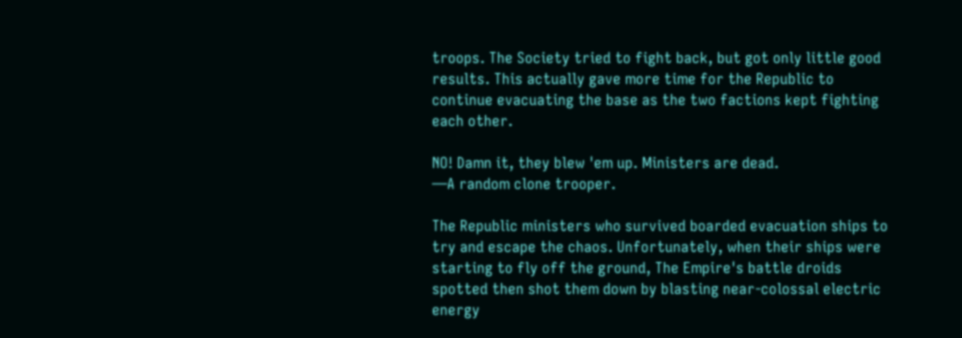troops. The Society tried to fight back, but got only little good results. This actually gave more time for the Republic to continue evacuating the base as the two factions kept fighting each other.

NO! Damn it, they blew 'em up. Ministers are dead.
—A random clone trooper.

The Republic ministers who survived boarded evacuation ships to try and escape the chaos. Unfortunately, when their ships were starting to fly off the ground, The Empire's battle droids spotted then shot them down by blasting near-colossal electric energy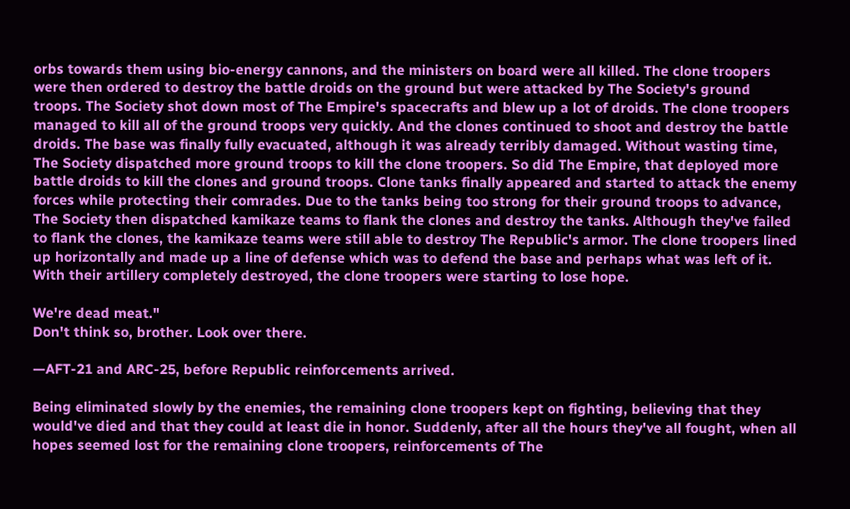orbs towards them using bio-energy cannons, and the ministers on board were all killed. The clone troopers were then ordered to destroy the battle droids on the ground but were attacked by The Society's ground troops. The Society shot down most of The Empire's spacecrafts and blew up a lot of droids. The clone troopers managed to kill all of the ground troops very quickly. And the clones continued to shoot and destroy the battle droids. The base was finally fully evacuated, although it was already terribly damaged. Without wasting time, The Society dispatched more ground troops to kill the clone troopers. So did The Empire, that deployed more battle droids to kill the clones and ground troops. Clone tanks finally appeared and started to attack the enemy forces while protecting their comrades. Due to the tanks being too strong for their ground troops to advance, The Society then dispatched kamikaze teams to flank the clones and destroy the tanks. Although they've failed to flank the clones, the kamikaze teams were still able to destroy The Republic's armor. The clone troopers lined up horizontally and made up a line of defense which was to defend the base and perhaps what was left of it. With their artillery completely destroyed, the clone troopers were starting to lose hope.

We're dead meat."
Don't think so, brother. Look over there.

—AFT-21 and ARC-25, before Republic reinforcements arrived.

Being eliminated slowly by the enemies, the remaining clone troopers kept on fighting, believing that they would've died and that they could at least die in honor. Suddenly, after all the hours they've all fought, when all hopes seemed lost for the remaining clone troopers, reinforcements of The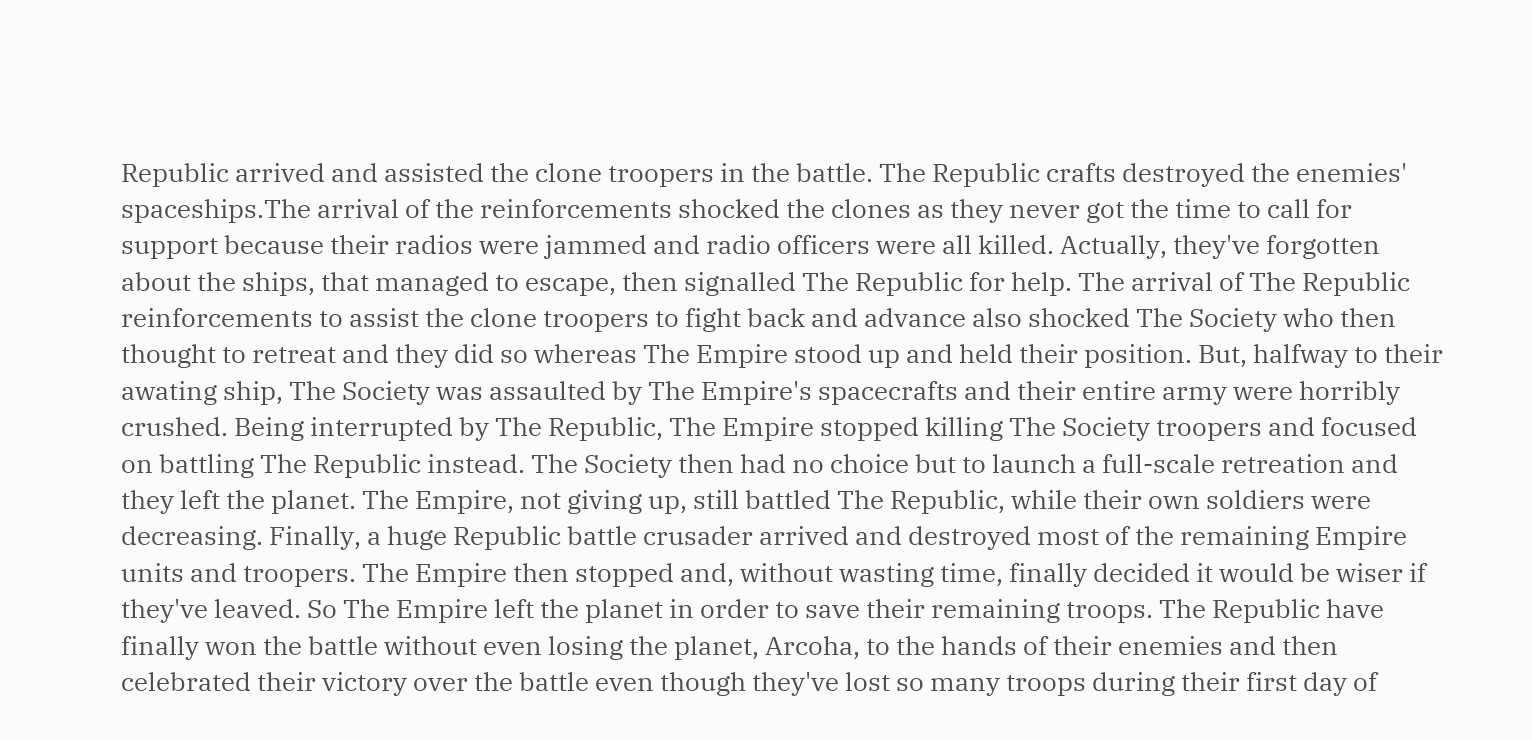Republic arrived and assisted the clone troopers in the battle. The Republic crafts destroyed the enemies' spaceships.The arrival of the reinforcements shocked the clones as they never got the time to call for support because their radios were jammed and radio officers were all killed. Actually, they've forgotten about the ships, that managed to escape, then signalled The Republic for help. The arrival of The Republic reinforcements to assist the clone troopers to fight back and advance also shocked The Society who then thought to retreat and they did so whereas The Empire stood up and held their position. But, halfway to their awating ship, The Society was assaulted by The Empire's spacecrafts and their entire army were horribly crushed. Being interrupted by The Republic, The Empire stopped killing The Society troopers and focused on battling The Republic instead. The Society then had no choice but to launch a full-scale retreation and they left the planet. The Empire, not giving up, still battled The Republic, while their own soldiers were decreasing. Finally, a huge Republic battle crusader arrived and destroyed most of the remaining Empire units and troopers. The Empire then stopped and, without wasting time, finally decided it would be wiser if they've leaved. So The Empire left the planet in order to save their remaining troops. The Republic have finally won the battle without even losing the planet, Arcoha, to the hands of their enemies and then celebrated their victory over the battle even though they've lost so many troops during their first day of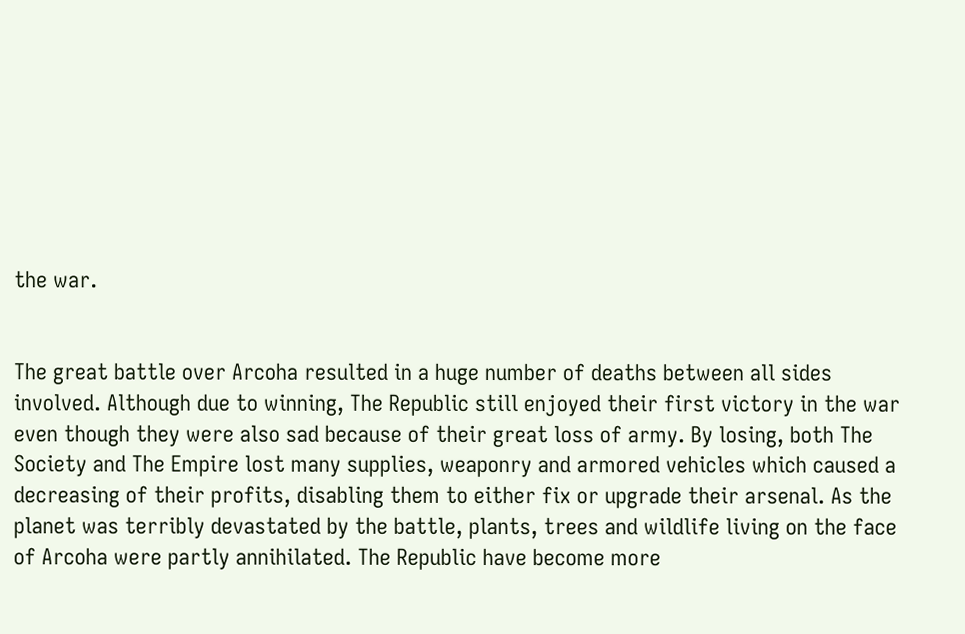the war.


The great battle over Arcoha resulted in a huge number of deaths between all sides involved. Although due to winning, The Republic still enjoyed their first victory in the war even though they were also sad because of their great loss of army. By losing, both The Society and The Empire lost many supplies, weaponry and armored vehicles which caused a decreasing of their profits, disabling them to either fix or upgrade their arsenal. As the planet was terribly devastated by the battle, plants, trees and wildlife living on the face of Arcoha were partly annihilated. The Republic have become more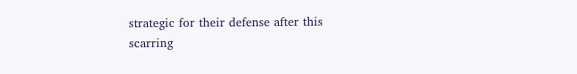strategic for their defense after this scarring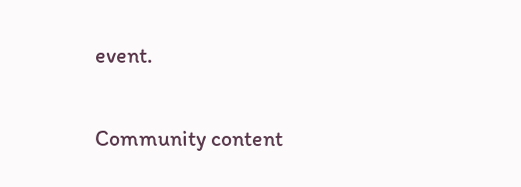event.

Community content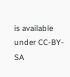is available under CC-BY-SA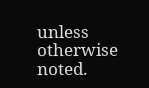unless otherwise noted.